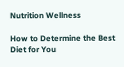Nutrition Wellness

How to Determine the Best Diet for You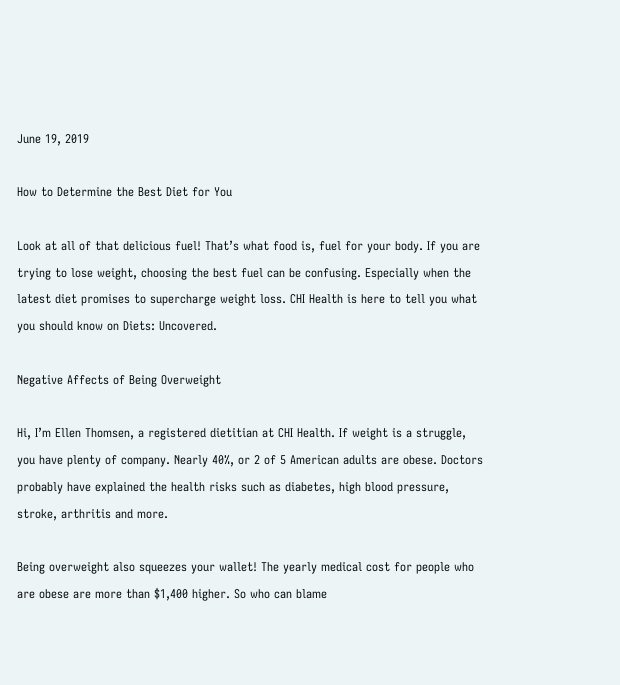June 19, 2019

How to Determine the Best Diet for You

Look at all of that delicious fuel! That’s what food is, fuel for your body. If you are trying to lose weight, choosing the best fuel can be confusing. Especially when the latest diet promises to supercharge weight loss. CHI Health is here to tell you what you should know on Diets: Uncovered.

Negative Affects of Being Overweight

Hi, I’m Ellen Thomsen, a registered dietitian at CHI Health. If weight is a struggle, you have plenty of company. Nearly 40%, or 2 of 5 American adults are obese. Doctors probably have explained the health risks such as diabetes, high blood pressure, stroke, arthritis and more.

Being overweight also squeezes your wallet! The yearly medical cost for people who are obese are more than $1,400 higher. So who can blame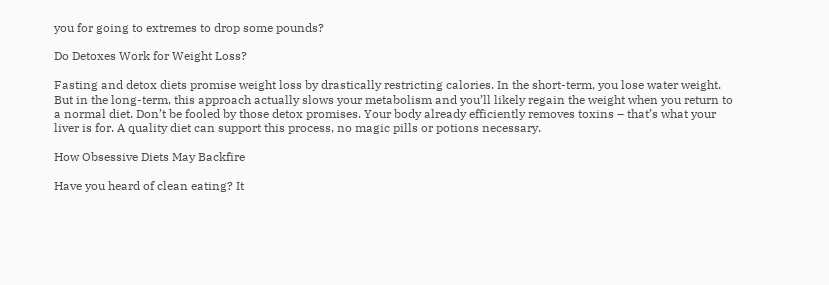you for going to extremes to drop some pounds?

Do Detoxes Work for Weight Loss?

Fasting and detox diets promise weight loss by drastically restricting calories. In the short-term, you lose water weight. But in the long-term, this approach actually slows your metabolism and you’ll likely regain the weight when you return to a normal diet. Don’t be fooled by those detox promises. Your body already efficiently removes toxins – that’s what your liver is for. A quality diet can support this process, no magic pills or potions necessary.

How Obsessive Diets May Backfire

Have you heard of clean eating? It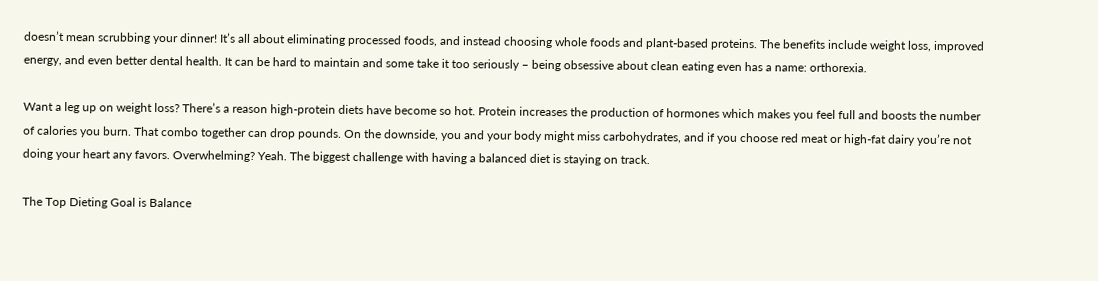doesn’t mean scrubbing your dinner! It’s all about eliminating processed foods, and instead choosing whole foods and plant-based proteins. The benefits include weight loss, improved energy, and even better dental health. It can be hard to maintain and some take it too seriously – being obsessive about clean eating even has a name: orthorexia.

Want a leg up on weight loss? There’s a reason high-protein diets have become so hot. Protein increases the production of hormones which makes you feel full and boosts the number of calories you burn. That combo together can drop pounds. On the downside, you and your body might miss carbohydrates, and if you choose red meat or high-fat dairy you’re not doing your heart any favors. Overwhelming? Yeah. The biggest challenge with having a balanced diet is staying on track.

The Top Dieting Goal is Balance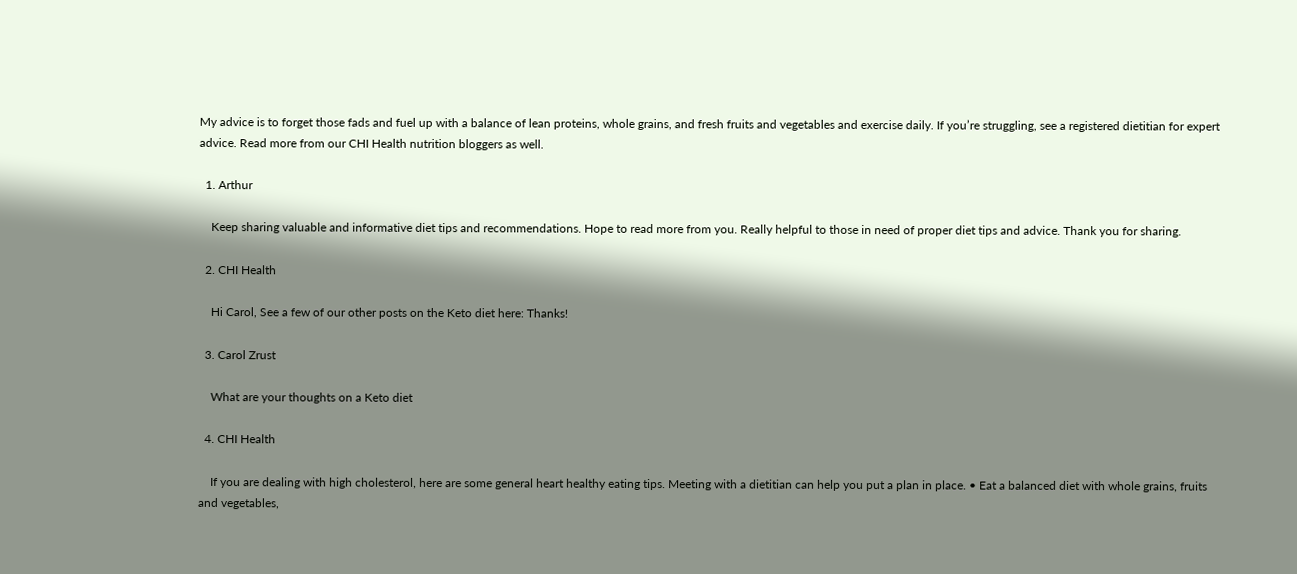My advice is to forget those fads and fuel up with a balance of lean proteins, whole grains, and fresh fruits and vegetables and exercise daily. If you’re struggling, see a registered dietitian for expert advice. Read more from our CHI Health nutrition bloggers as well.

  1. Arthur

    Keep sharing valuable and informative diet tips and recommendations. Hope to read more from you. Really helpful to those in need of proper diet tips and advice. Thank you for sharing.

  2. CHI Health

    Hi Carol, See a few of our other posts on the Keto diet here: Thanks!

  3. Carol Zrust

    What are your thoughts on a Keto diet

  4. CHI Health

    If you are dealing with high cholesterol, here are some general heart healthy eating tips. Meeting with a dietitian can help you put a plan in place. • Eat a balanced diet with whole grains, fruits and vegetables,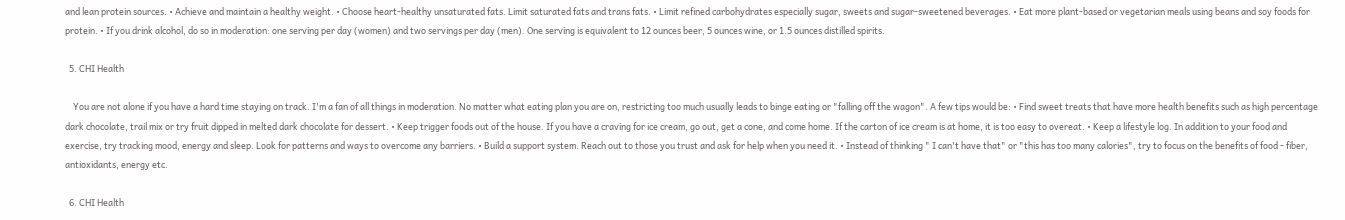and lean protein sources. • Achieve and maintain a healthy weight. • Choose heart-healthy unsaturated fats. Limit saturated fats and trans fats. • Limit refined carbohydrates especially sugar, sweets and sugar-sweetened beverages. • Eat more plant-based or vegetarian meals using beans and soy foods for protein. • If you drink alcohol, do so in moderation: one serving per day (women) and two servings per day (men). One serving is equivalent to 12 ounces beer, 5 ounces wine, or 1.5 ounces distilled spirits.

  5. CHI Health

    You are not alone if you have a hard time staying on track. I'm a fan of all things in moderation. No matter what eating plan you are on, restricting too much usually leads to binge eating or "falling off the wagon". A few tips would be: • Find sweet treats that have more health benefits such as high percentage dark chocolate, trail mix or try fruit dipped in melted dark chocolate for dessert. • Keep trigger foods out of the house. If you have a craving for ice cream, go out, get a cone, and come home. If the carton of ice cream is at home, it is too easy to overeat. • Keep a lifestyle log. In addition to your food and exercise, try tracking mood, energy and sleep. Look for patterns and ways to overcome any barriers. • Build a support system. Reach out to those you trust and ask for help when you need it. • Instead of thinking " I can't have that" or "this has too many calories", try to focus on the benefits of food - fiber, antioxidants, energy etc.

  6. CHI Health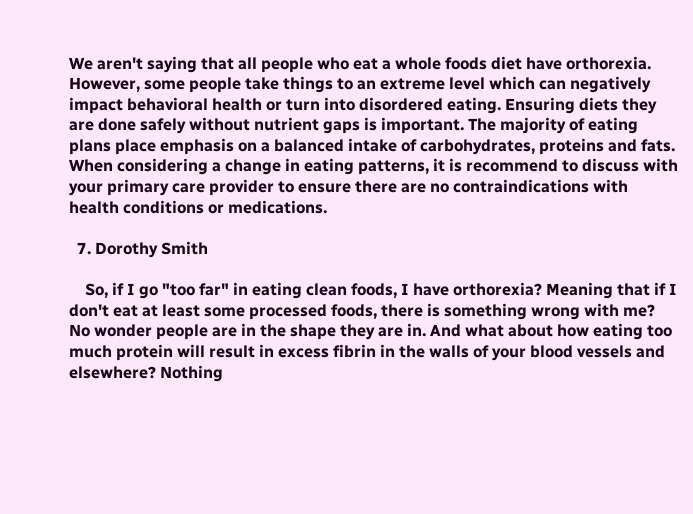We aren't saying that all people who eat a whole foods diet have orthorexia. However, some people take things to an extreme level which can negatively impact behavioral health or turn into disordered eating. Ensuring diets they are done safely without nutrient gaps is important. The majority of eating plans place emphasis on a balanced intake of carbohydrates, proteins and fats. When considering a change in eating patterns, it is recommend to discuss with your primary care provider to ensure there are no contraindications with health conditions or medications.

  7. Dorothy Smith

    So, if I go "too far" in eating clean foods, I have orthorexia? Meaning that if I don't eat at least some processed foods, there is something wrong with me? No wonder people are in the shape they are in. And what about how eating too much protein will result in excess fibrin in the walls of your blood vessels and elsewhere? Nothing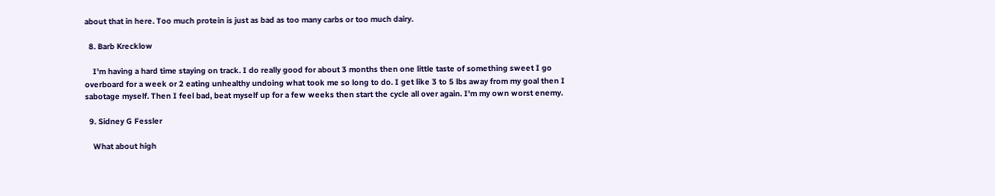about that in here. Too much protein is just as bad as too many carbs or too much dairy.

  8. Barb Krecklow

    I'm having a hard time staying on track. I do really good for about 3 months then one little taste of something sweet I go overboard for a week or 2 eating unhealthy undoing what took me so long to do. I get like 3 to 5 lbs away from my goal then I sabotage myself. Then I feel bad, beat myself up for a few weeks then start the cycle all over again. I'm my own worst enemy.

  9. Sidney G Fessler

    What about high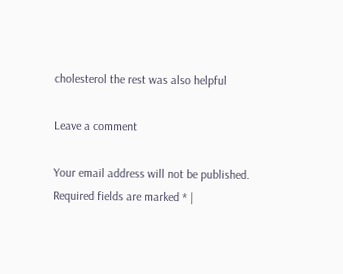cholesterol the rest was also helpful

Leave a comment

Your email address will not be published. Required fields are marked * |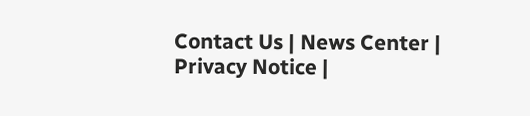Contact Us | News Center | Privacy Notice |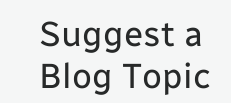Suggest a Blog Topic